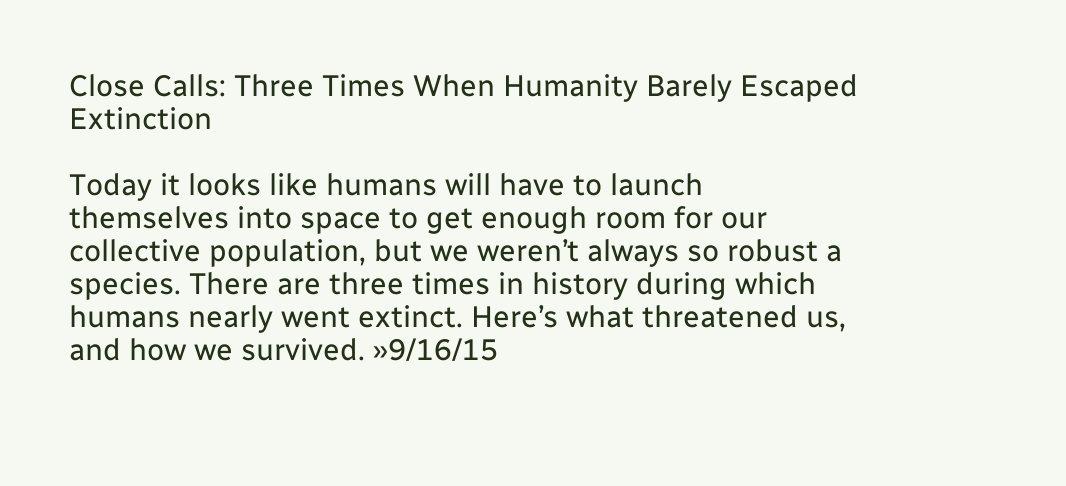Close Calls: Three Times When Humanity Barely Escaped Extinction

Today it looks like humans will have to launch themselves into space to get enough room for our collective population, but we weren’t always so robust a species. There are three times in history during which humans nearly went extinct. Here’s what threatened us, and how we survived. »9/16/15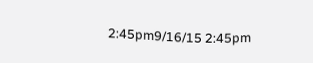2:45pm9/16/15 2:45pm